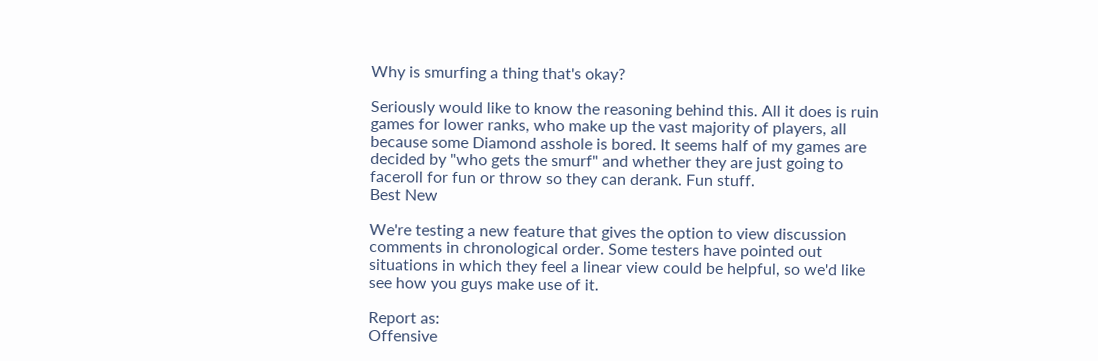Why is smurfing a thing that's okay?

Seriously would like to know the reasoning behind this. All it does is ruin games for lower ranks, who make up the vast majority of players, all because some Diamond asshole is bored. It seems half of my games are decided by "who gets the smurf" and whether they are just going to faceroll for fun or throw so they can derank. Fun stuff.
Best New

We're testing a new feature that gives the option to view discussion comments in chronological order. Some testers have pointed out situations in which they feel a linear view could be helpful, so we'd like see how you guys make use of it.

Report as:
Offensive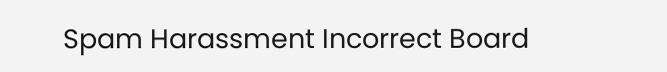Spam Harassment Incorrect Board